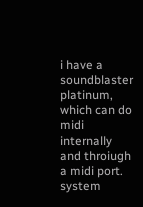i have a soundblaster platinum,
which can do midi internally and throiugh a midi port.
system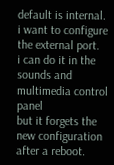default is internal.
i want to configure the external port.
i can do it in the sounds and multimedia control panel
but it forgets the new configuration after a reboot.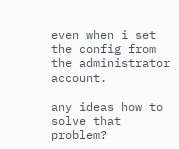even when i set the config from the administrator account.

any ideas how to solve that problem?